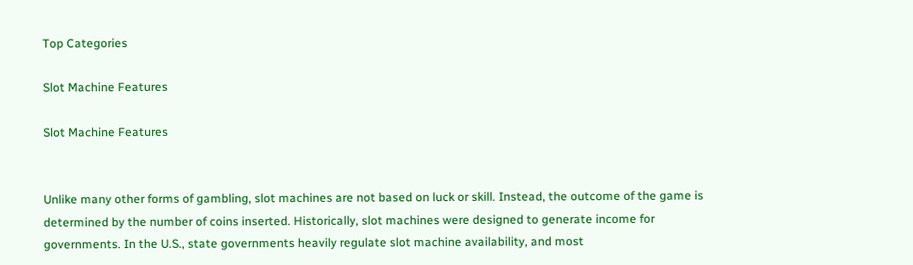Top Categories

Slot Machine Features

Slot Machine Features


Unlike many other forms of gambling, slot machines are not based on luck or skill. Instead, the outcome of the game is determined by the number of coins inserted. Historically, slot machines were designed to generate income for governments. In the U.S., state governments heavily regulate slot machine availability, and most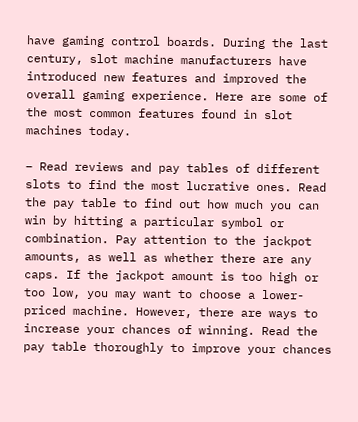have gaming control boards. During the last century, slot machine manufacturers have introduced new features and improved the overall gaming experience. Here are some of the most common features found in slot machines today.

– Read reviews and pay tables of different slots to find the most lucrative ones. Read the pay table to find out how much you can win by hitting a particular symbol or combination. Pay attention to the jackpot amounts, as well as whether there are any caps. If the jackpot amount is too high or too low, you may want to choose a lower-priced machine. However, there are ways to increase your chances of winning. Read the pay table thoroughly to improve your chances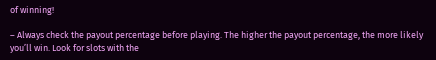of winning!

– Always check the payout percentage before playing. The higher the payout percentage, the more likely you’ll win. Look for slots with the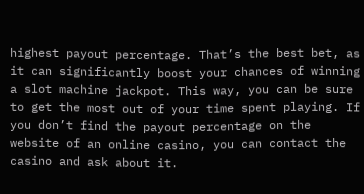highest payout percentage. That’s the best bet, as it can significantly boost your chances of winning a slot machine jackpot. This way, you can be sure to get the most out of your time spent playing. If you don’t find the payout percentage on the website of an online casino, you can contact the casino and ask about it.